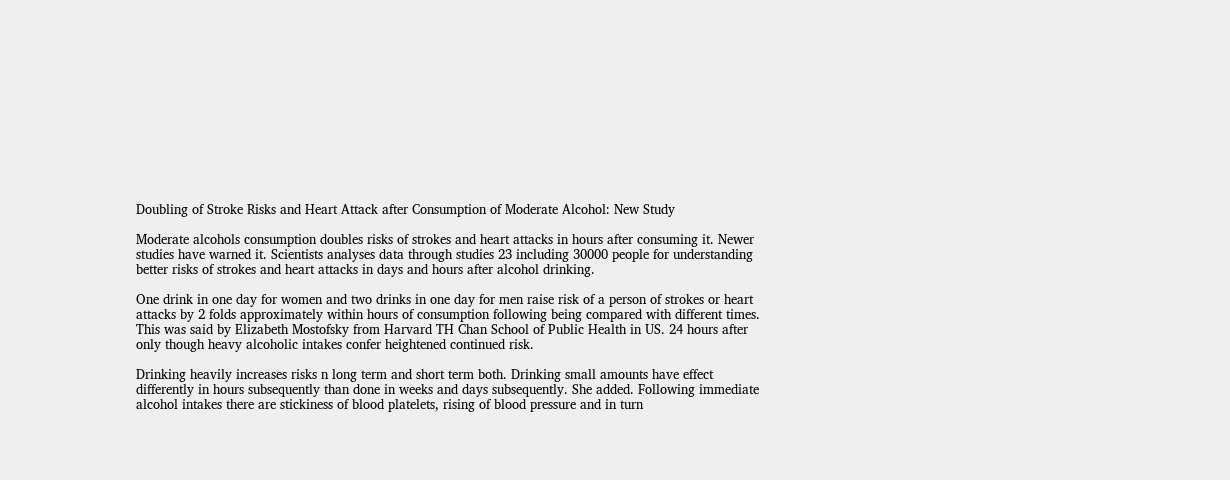Doubling of Stroke Risks and Heart Attack after Consumption of Moderate Alcohol: New Study

Moderate alcohols consumption doubles risks of strokes and heart attacks in hours after consuming it. Newer studies have warned it. Scientists analyses data through studies 23 including 30000 people for understanding better risks of strokes and heart attacks in days and hours after alcohol drinking.

One drink in one day for women and two drinks in one day for men raise risk of a person of strokes or heart attacks by 2 folds approximately within hours of consumption following being compared with different times. This was said by Elizabeth Mostofsky from Harvard TH Chan School of Public Health in US. 24 hours after only though heavy alcoholic intakes confer heightened continued risk.

Drinking heavily increases risks n long term and short term both. Drinking small amounts have effect differently in hours subsequently than done in weeks and days subsequently. She added. Following immediate alcohol intakes there are stickiness of blood platelets, rising of blood pressure and in turn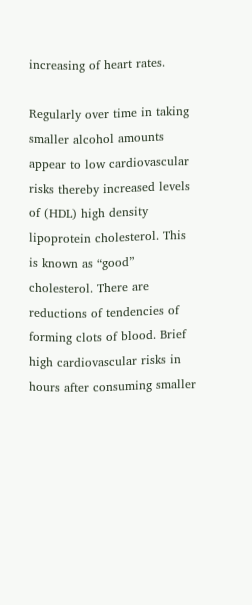increasing of heart rates.

Regularly over time in taking smaller alcohol amounts appear to low cardiovascular risks thereby increased levels of (HDL) high density lipoprotein cholesterol. This is known as “good” cholesterol. There are reductions of tendencies of forming clots of blood. Brief high cardiovascular risks in hours after consuming smaller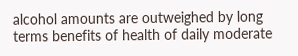alcohol amounts are outweighed by long terms benefits of health of daily moderate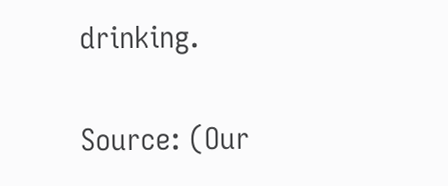drinking.

Source: (Our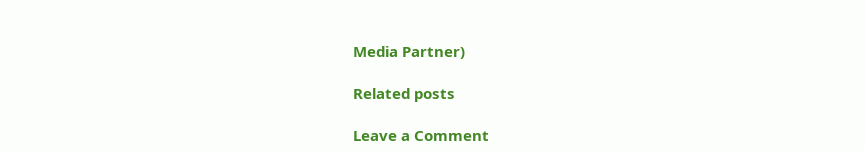Media Partner)

Related posts

Leave a Comment